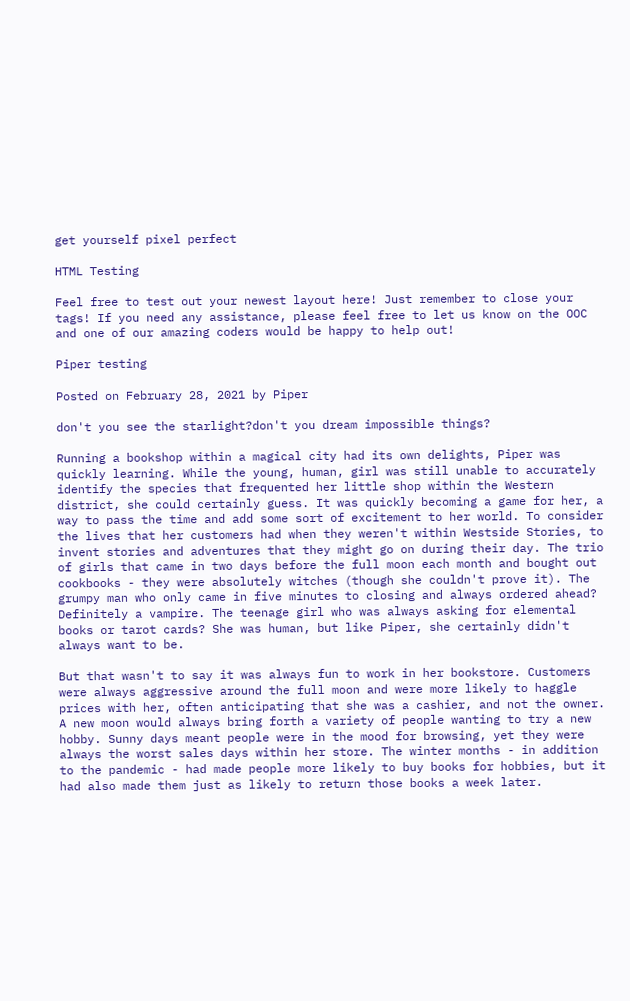get yourself pixel perfect

HTML Testing

Feel free to test out your newest layout here! Just remember to close your tags! If you need any assistance, please feel free to let us know on the OOC and one of our amazing coders would be happy to help out!

Piper testing

Posted on February 28, 2021 by Piper

don't you see the starlight?don't you dream impossible things?

Running a bookshop within a magical city had its own delights, Piper was quickly learning. While the young, human, girl was still unable to accurately identify the species that frequented her little shop within the Western district, she could certainly guess. It was quickly becoming a game for her, a way to pass the time and add some sort of excitement to her world. To consider the lives that her customers had when they weren't within Westside Stories, to invent stories and adventures that they might go on during their day. The trio of girls that came in two days before the full moon each month and bought out cookbooks - they were absolutely witches (though she couldn't prove it). The grumpy man who only came in five minutes to closing and always ordered ahead? Definitely a vampire. The teenage girl who was always asking for elemental books or tarot cards? She was human, but like Piper, she certainly didn't always want to be.

But that wasn't to say it was always fun to work in her bookstore. Customers were always aggressive around the full moon and were more likely to haggle prices with her, often anticipating that she was a cashier, and not the owner. A new moon would always bring forth a variety of people wanting to try a new hobby. Sunny days meant people were in the mood for browsing, yet they were always the worst sales days within her store. The winter months - in addition to the pandemic - had made people more likely to buy books for hobbies, but it had also made them just as likely to return those books a week later.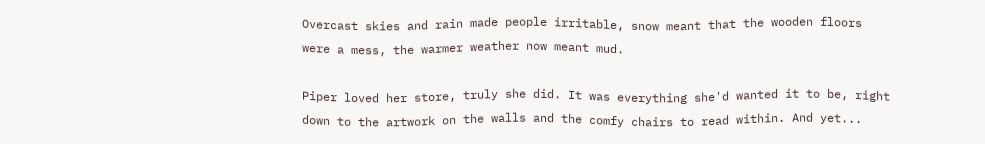Overcast skies and rain made people irritable, snow meant that the wooden floors were a mess, the warmer weather now meant mud.

Piper loved her store, truly she did. It was everything she'd wanted it to be, right down to the artwork on the walls and the comfy chairs to read within. And yet...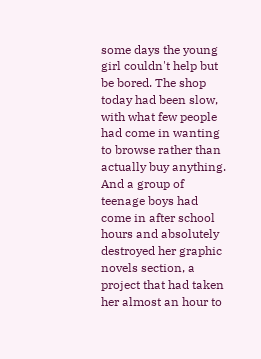some days the young girl couldn't help but be bored. The shop today had been slow, with what few people had come in wanting to browse rather than actually buy anything. And a group of teenage boys had come in after school hours and absolutely destroyed her graphic novels section, a project that had taken her almost an hour to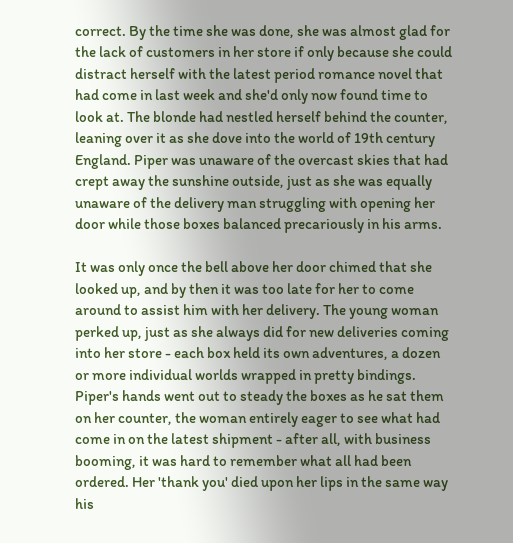correct. By the time she was done, she was almost glad for the lack of customers in her store if only because she could distract herself with the latest period romance novel that had come in last week and she'd only now found time to look at. The blonde had nestled herself behind the counter, leaning over it as she dove into the world of 19th century England. Piper was unaware of the overcast skies that had crept away the sunshine outside, just as she was equally unaware of the delivery man struggling with opening her door while those boxes balanced precariously in his arms.

It was only once the bell above her door chimed that she looked up, and by then it was too late for her to come around to assist him with her delivery. The young woman perked up, just as she always did for new deliveries coming into her store - each box held its own adventures, a dozen or more individual worlds wrapped in pretty bindings. Piper's hands went out to steady the boxes as he sat them on her counter, the woman entirely eager to see what had come in on the latest shipment - after all, with business booming, it was hard to remember what all had been ordered. Her 'thank you' died upon her lips in the same way his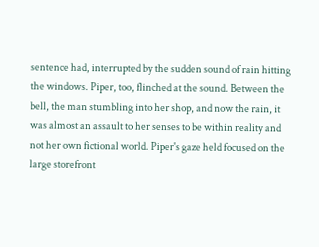sentence had, interrupted by the sudden sound of rain hitting the windows. Piper, too, flinched at the sound. Between the bell, the man stumbling into her shop, and now the rain, it was almost an assault to her senses to be within reality and not her own fictional world. Piper's gaze held focused on the large storefront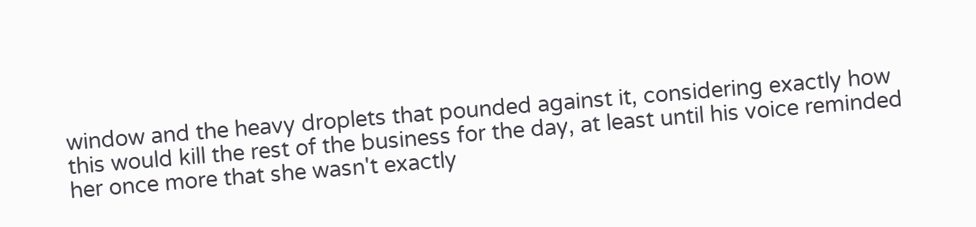window and the heavy droplets that pounded against it, considering exactly how this would kill the rest of the business for the day, at least until his voice reminded her once more that she wasn't exactly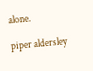alone.

piper aldersley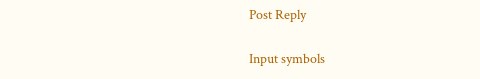Post Reply

Input symbols